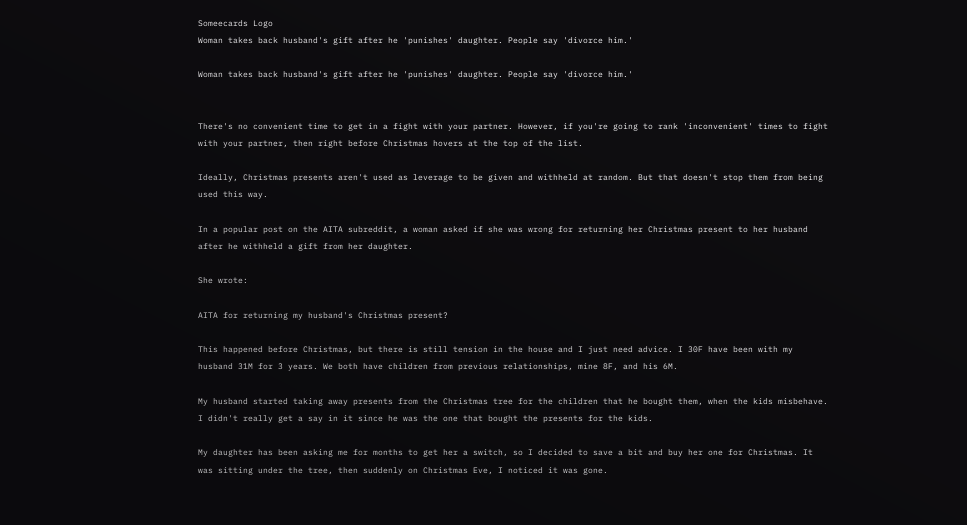Someecards Logo
Woman takes back husband's gift after he 'punishes' daughter. People say 'divorce him.'

Woman takes back husband's gift after he 'punishes' daughter. People say 'divorce him.'


There's no convenient time to get in a fight with your partner. However, if you're going to rank 'inconvenient' times to fight with your partner, then right before Christmas hovers at the top of the list.

Ideally, Christmas presents aren't used as leverage to be given and withheld at random. But that doesn't stop them from being used this way.

In a popular post on the AITA subreddit, a woman asked if she was wrong for returning her Christmas present to her husband after he withheld a gift from her daughter.

She wrote:

AITA for returning my husband's Christmas present?

This happened before Christmas, but there is still tension in the house and I just need advice. I 30F have been with my husband 31M for 3 years. We both have children from previous relationships, mine 8F, and his 6M.

My husband started taking away presents from the Christmas tree for the children that he bought them, when the kids misbehave. I didn't really get a say in it since he was the one that bought the presents for the kids.

My daughter has been asking me for months to get her a switch, so I decided to save a bit and buy her one for Christmas. It was sitting under the tree, then suddenly on Christmas Eve, I noticed it was gone.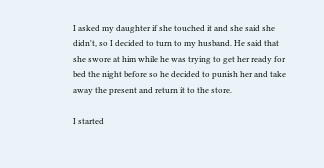I asked my daughter if she touched it and she said she didn't, so I decided to turn to my husband. He said that she swore at him while he was trying to get her ready for bed the night before so he decided to punish her and take away the present and return it to the store.

I started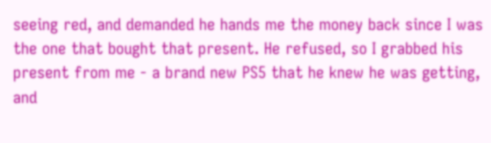seeing red, and demanded he hands me the money back since I was the one that bought that present. He refused, so I grabbed his present from me - a brand new PS5 that he knew he was getting, and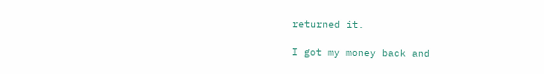returned it.

I got my money back and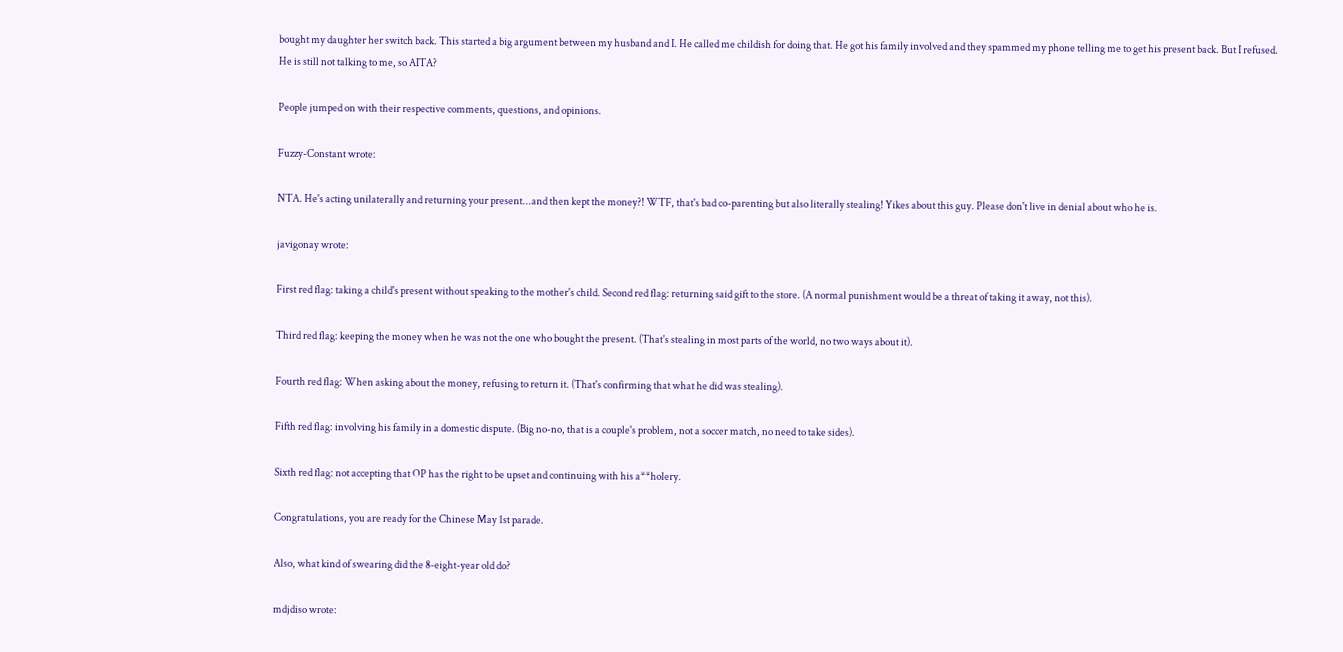bought my daughter her switch back. This started a big argument between my husband and I. He called me childish for doing that. He got his family involved and they spammed my phone telling me to get his present back. But I refused. He is still not talking to me, so AITA?

People jumped on with their respective comments, questions, and opinions.

Fuzzy-Constant wrote:

NTA. He's acting unilaterally and returning your present...and then kept the money?! WTF, that's bad co-parenting but also literally stealing! Yikes about this guy. Please don't live in denial about who he is.

javigonay wrote:

First red flag: taking a child's present without speaking to the mother's child. Second red flag: returning said gift to the store. (A normal punishment would be a threat of taking it away, not this).

Third red flag: keeping the money when he was not the one who bought the present. (That's stealing in most parts of the world, no two ways about it).

Fourth red flag: When asking about the money, refusing to return it. (That's confirming that what he did was stealing).

Fifth red flag: involving his family in a domestic dispute. (Big no-no, that is a couple's problem, not a soccer match, no need to take sides).

Sixth red flag: not accepting that OP has the right to be upset and continuing with his a**holery.

Congratulations, you are ready for the Chinese May 1st parade.

Also, what kind of swearing did the 8-eight-year old do?

mdjdiso wrote: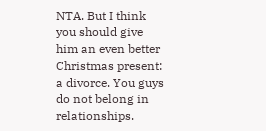NTA. But I think you should give him an even better Christmas present: a divorce. You guys do not belong in relationships.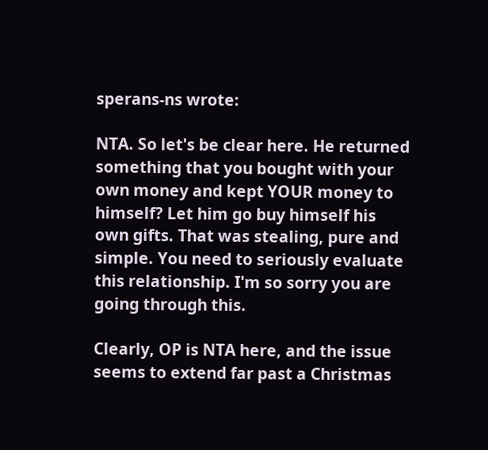sperans-ns wrote:

NTA. So let's be clear here. He returned something that you bought with your own money and kept YOUR money to himself? Let him go buy himself his own gifts. That was stealing, pure and simple. You need to seriously evaluate this relationship. I'm so sorry you are going through this.

Clearly, OP is NTA here, and the issue seems to extend far past a Christmas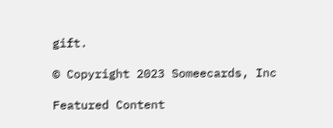gift.

© Copyright 2023 Someecards, Inc

Featured Content